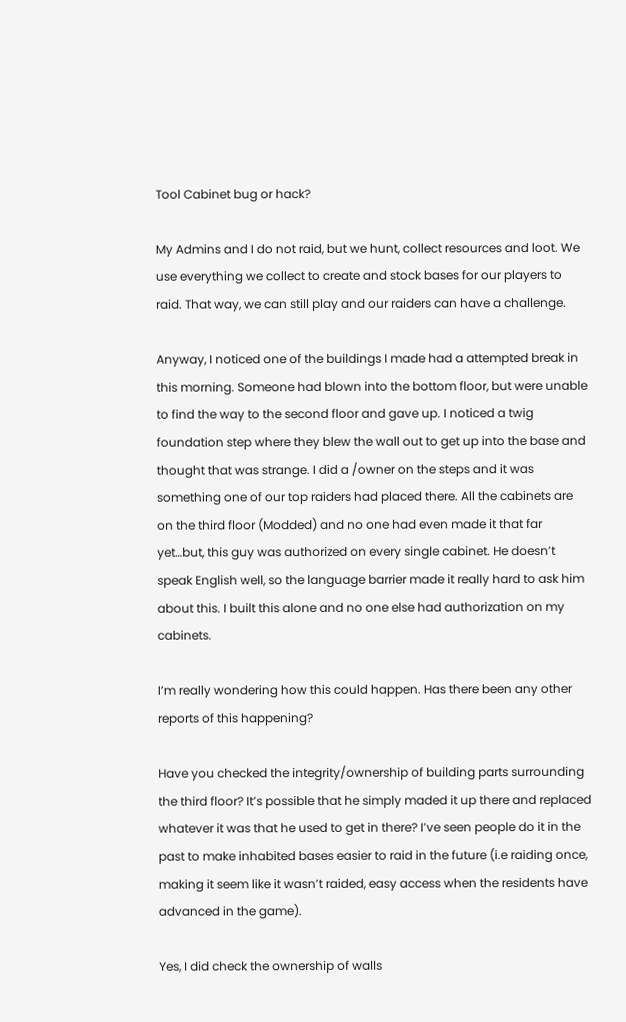Tool Cabinet bug or hack?

My Admins and I do not raid, but we hunt, collect resources and loot. We use everything we collect to create and stock bases for our players to raid. That way, we can still play and our raiders can have a challenge.

Anyway, I noticed one of the buildings I made had a attempted break in this morning. Someone had blown into the bottom floor, but were unable to find the way to the second floor and gave up. I noticed a twig foundation step where they blew the wall out to get up into the base and thought that was strange. I did a /owner on the steps and it was something one of our top raiders had placed there. All the cabinets are on the third floor (Modded) and no one had even made it that far yet…but, this guy was authorized on every single cabinet. He doesn’t speak English well, so the language barrier made it really hard to ask him about this. I built this alone and no one else had authorization on my cabinets.

I’m really wondering how this could happen. Has there been any other reports of this happening?

Have you checked the integrity/ownership of building parts surrounding the third floor? It’s possible that he simply maded it up there and replaced whatever it was that he used to get in there? I’ve seen people do it in the past to make inhabited bases easier to raid in the future (i.e raiding once, making it seem like it wasn’t raided, easy access when the residents have advanced in the game).

Yes, I did check the ownership of walls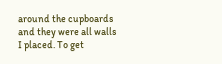around the cupboards and they were all walls I placed. To get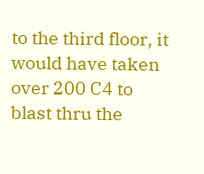to the third floor, it would have taken over 200 C4 to blast thru the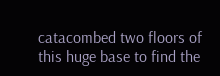catacombed two floors of this huge base to find the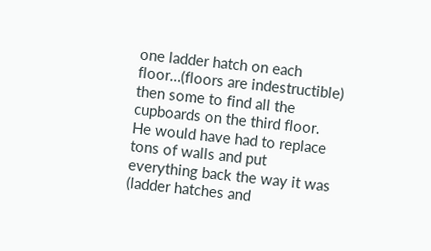one ladder hatch on each floor…(floors are indestructible) then some to find all the cupboards on the third floor. He would have had to replace tons of walls and put everything back the way it was (ladder hatches and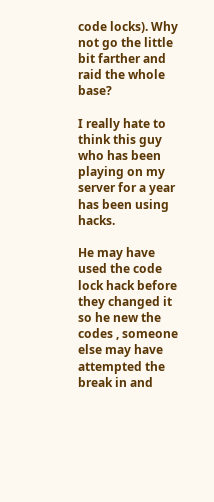code locks). Why not go the little bit farther and raid the whole base?

I really hate to think this guy who has been playing on my server for a year has been using hacks.

He may have used the code lock hack before they changed it so he new the codes , someone else may have attempted the break in and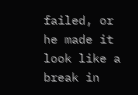failed, or he made it look like a break in